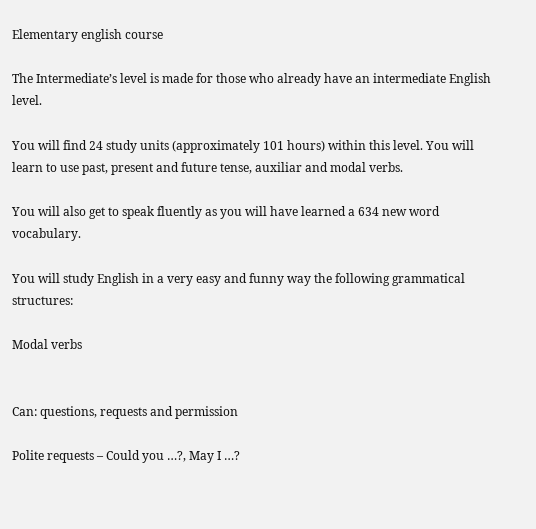Elementary english course

The Intermediate’s level is made for those who already have an intermediate English level.

You will find 24 study units (approximately 101 hours) within this level. You will learn to use past, present and future tense, auxiliar and modal verbs.

You will also get to speak fluently as you will have learned a 634 new word vocabulary.

You will study English in a very easy and funny way the following grammatical structures:

Modal verbs


Can: questions, requests and permission

Polite requests – Could you …?, May I …?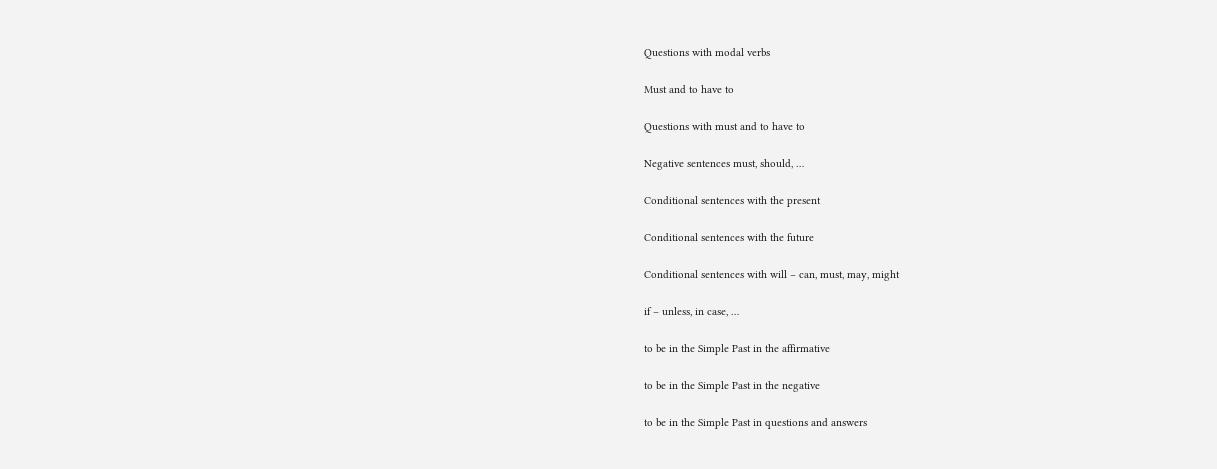Questions with modal verbs

Must and to have to

Questions with must and to have to

Negative sentences must, should, …

Conditional sentences with the present

Conditional sentences with the future

Conditional sentences with will – can, must, may, might

if – unless, in case, …

to be in the Simple Past in the affirmative

to be in the Simple Past in the negative

to be in the Simple Past in questions and answers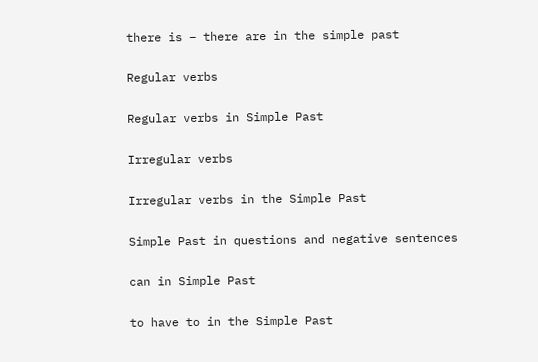there is – there are in the simple past

Regular verbs

Regular verbs in Simple Past

Irregular verbs

Irregular verbs in the Simple Past

Simple Past in questions and negative sentences

can in Simple Past

to have to in the Simple Past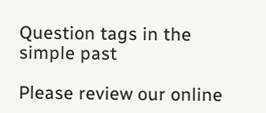Question tags in the simple past

Please review our online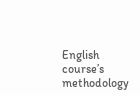English course’s methodology